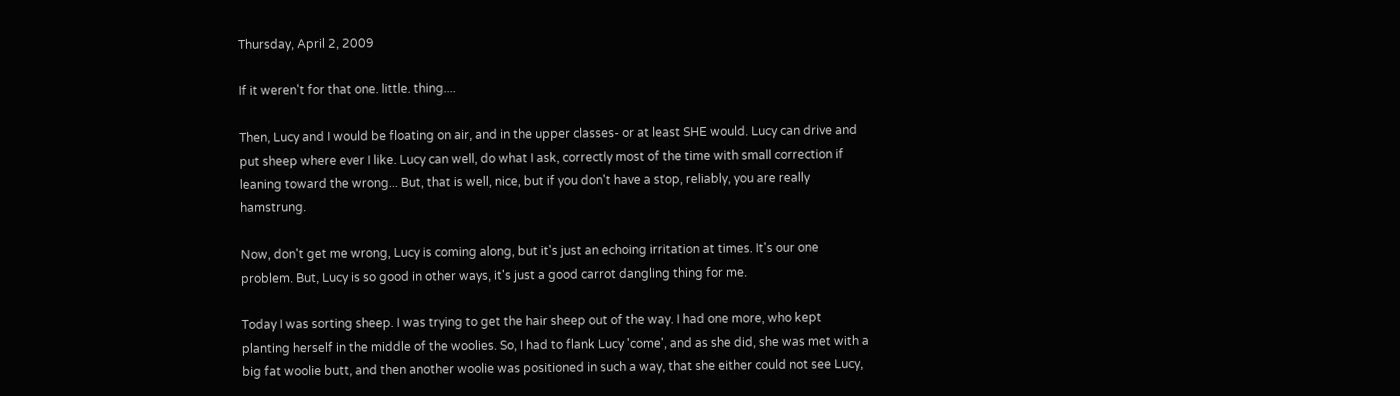Thursday, April 2, 2009

If it weren't for that one. little. thing....

Then, Lucy and I would be floating on air, and in the upper classes- or at least SHE would. Lucy can drive and put sheep where ever I like. Lucy can well, do what I ask, correctly most of the time with small correction if leaning toward the wrong... But, that is well, nice, but if you don't have a stop, reliably, you are really hamstrung.

Now, don't get me wrong, Lucy is coming along, but it's just an echoing irritation at times. It's our one problem. But, Lucy is so good in other ways, it's just a good carrot dangling thing for me.

Today I was sorting sheep. I was trying to get the hair sheep out of the way. I had one more, who kept planting herself in the middle of the woolies. So, I had to flank Lucy 'come', and as she did, she was met with a big fat woolie butt, and then another woolie was positioned in such a way, that she either could not see Lucy,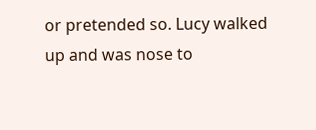or pretended so. Lucy walked up and was nose to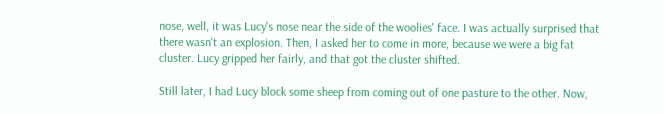nose, well, it was Lucy's nose near the side of the woolies' face. I was actually surprised that there wasn't an explosion. Then, I asked her to come in more, because we were a big fat cluster. Lucy gripped her fairly, and that got the cluster shifted.

Still later, I had Lucy block some sheep from coming out of one pasture to the other. Now,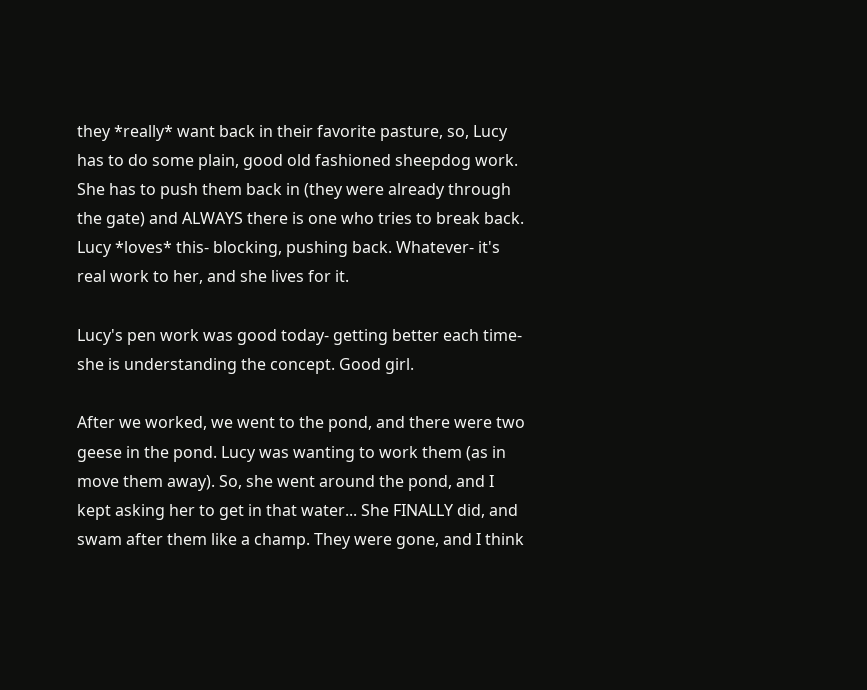they *really* want back in their favorite pasture, so, Lucy has to do some plain, good old fashioned sheepdog work. She has to push them back in (they were already through the gate) and ALWAYS there is one who tries to break back. Lucy *loves* this- blocking, pushing back. Whatever- it's real work to her, and she lives for it.

Lucy's pen work was good today- getting better each time- she is understanding the concept. Good girl.

After we worked, we went to the pond, and there were two geese in the pond. Lucy was wanting to work them (as in move them away). So, she went around the pond, and I kept asking her to get in that water... She FINALLY did, and swam after them like a champ. They were gone, and I think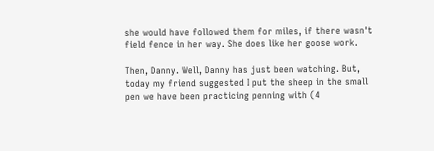she would have followed them for miles, if there wasn't field fence in her way. She does like her goose work.

Then, Danny. Well, Danny has just been watching. But, today my friend suggested I put the sheep in the small pen we have been practicing penning with (4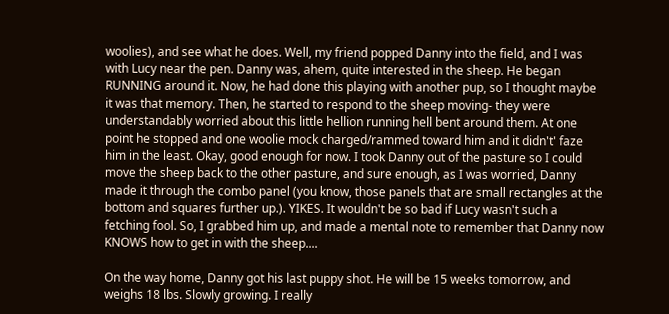woolies), and see what he does. Well, my friend popped Danny into the field, and I was with Lucy near the pen. Danny was, ahem, quite interested in the sheep. He began RUNNING around it. Now, he had done this playing with another pup, so I thought maybe it was that memory. Then, he started to respond to the sheep moving- they were understandably worried about this little hellion running hell bent around them. At one point he stopped and one woolie mock charged/rammed toward him and it didn't' faze him in the least. Okay, good enough for now. I took Danny out of the pasture so I could move the sheep back to the other pasture, and sure enough, as I was worried, Danny made it through the combo panel (you know, those panels that are small rectangles at the bottom and squares further up.). YIKES. It wouldn't be so bad if Lucy wasn't such a fetching fool. So, I grabbed him up, and made a mental note to remember that Danny now KNOWS how to get in with the sheep....

On the way home, Danny got his last puppy shot. He will be 15 weeks tomorrow, and weighs 18 lbs. Slowly growing. I really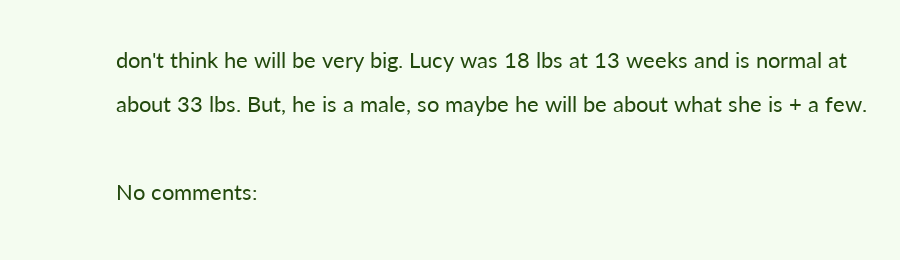don't think he will be very big. Lucy was 18 lbs at 13 weeks and is normal at about 33 lbs. But, he is a male, so maybe he will be about what she is + a few.

No comments: